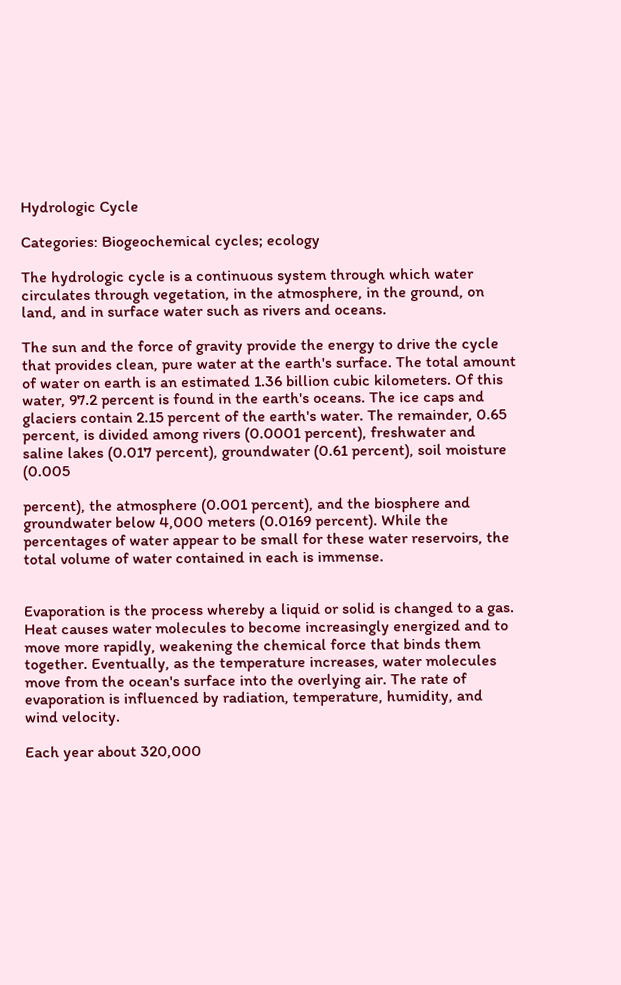Hydrologic Cycle

Categories: Biogeochemical cycles; ecology

The hydrologic cycle is a continuous system through which water circulates through vegetation, in the atmosphere, in the ground, on land, and in surface water such as rivers and oceans.

The sun and the force of gravity provide the energy to drive the cycle that provides clean, pure water at the earth's surface. The total amount of water on earth is an estimated 1.36 billion cubic kilometers. Of this water, 97.2 percent is found in the earth's oceans. The ice caps and glaciers contain 2.15 percent of the earth's water. The remainder, 0.65 percent, is divided among rivers (0.0001 percent), freshwater and saline lakes (0.017 percent), groundwater (0.61 percent), soil moisture (0.005

percent), the atmosphere (0.001 percent), and the biosphere and groundwater below 4,000 meters (0.0169 percent). While the percentages of water appear to be small for these water reservoirs, the total volume of water contained in each is immense.


Evaporation is the process whereby a liquid or solid is changed to a gas. Heat causes water molecules to become increasingly energized and to move more rapidly, weakening the chemical force that binds them together. Eventually, as the temperature increases, water molecules move from the ocean's surface into the overlying air. The rate of evaporation is influenced by radiation, temperature, humidity, and wind velocity.

Each year about 320,000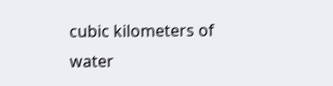cubic kilometers of water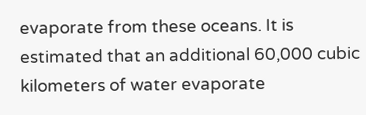evaporate from these oceans. It is estimated that an additional 60,000 cubic kilometers of water evaporate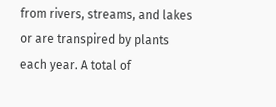from rivers, streams, and lakes or are transpired by plants each year. A total of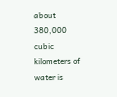about 380,000 cubic kilometers of water is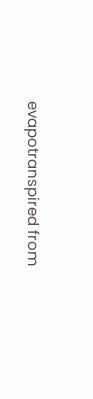evapotranspired from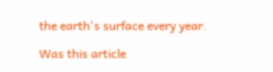the earth's surface every year.

Was this article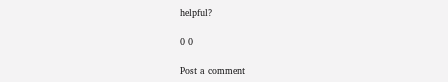helpful?

0 0

Post a comment